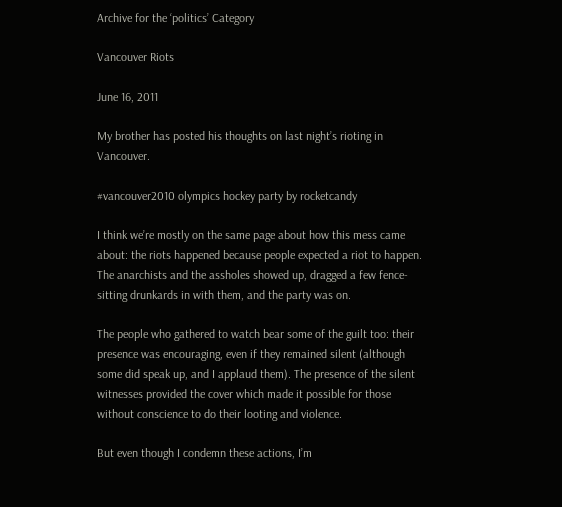Archive for the ‘politics’ Category

Vancouver Riots

June 16, 2011

My brother has posted his thoughts on last night’s rioting in Vancouver.

#vancouver2010 olympics hockey party by rocketcandy

I think we’re mostly on the same page about how this mess came about: the riots happened because people expected a riot to happen. The anarchists and the assholes showed up, dragged a few fence-sitting drunkards in with them, and the party was on.

The people who gathered to watch bear some of the guilt too: their presence was encouraging, even if they remained silent (although some did speak up, and I applaud them). The presence of the silent witnesses provided the cover which made it possible for those without conscience to do their looting and violence.

But even though I condemn these actions, I’m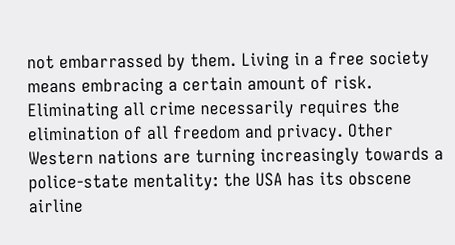not embarrassed by them. Living in a free society means embracing a certain amount of risk. Eliminating all crime necessarily requires the elimination of all freedom and privacy. Other Western nations are turning increasingly towards a police-state mentality: the USA has its obscene airline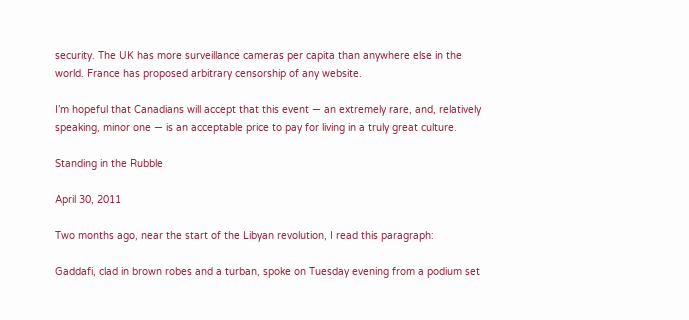security. The UK has more surveillance cameras per capita than anywhere else in the world. France has proposed arbitrary censorship of any website.

I’m hopeful that Canadians will accept that this event — an extremely rare, and, relatively speaking, minor one — is an acceptable price to pay for living in a truly great culture.

Standing in the Rubble

April 30, 2011

Two months ago, near the start of the Libyan revolution, I read this paragraph:

Gaddafi, clad in brown robes and a turban, spoke on Tuesday evening from a podium set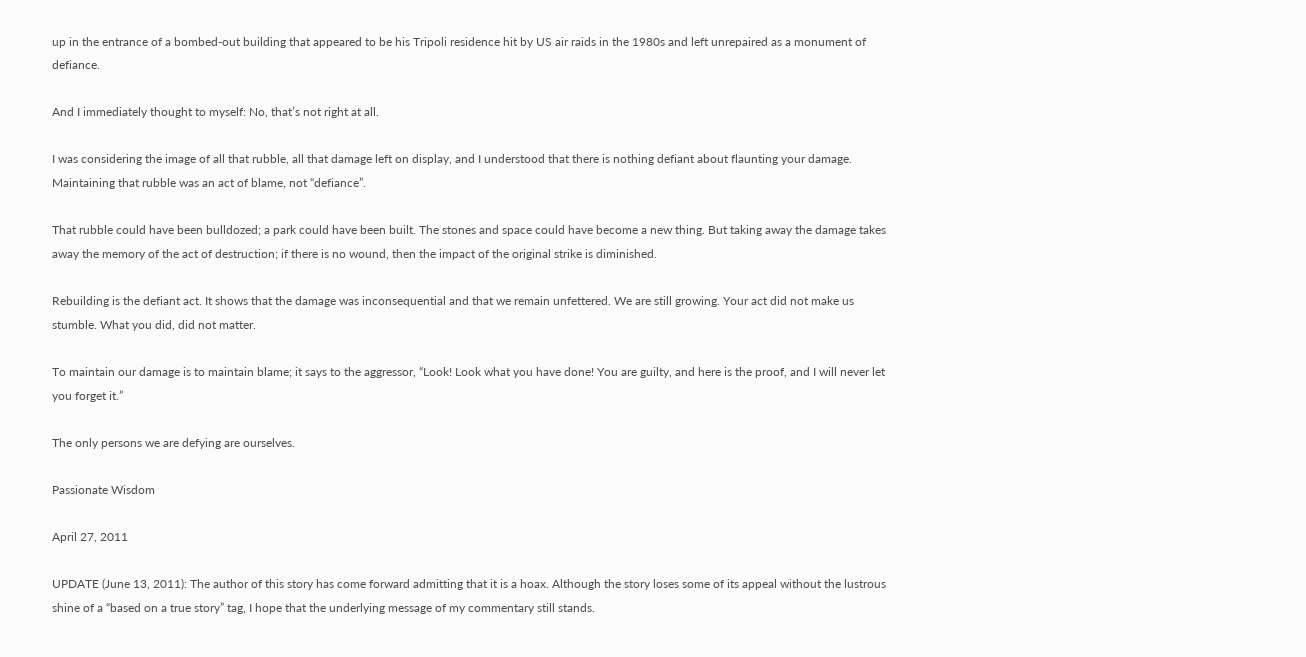up in the entrance of a bombed-out building that appeared to be his Tripoli residence hit by US air raids in the 1980s and left unrepaired as a monument of defiance.

And I immediately thought to myself: No, that’s not right at all.

I was considering the image of all that rubble, all that damage left on display, and I understood that there is nothing defiant about flaunting your damage. Maintaining that rubble was an act of blame, not “defiance”.

That rubble could have been bulldozed; a park could have been built. The stones and space could have become a new thing. But taking away the damage takes away the memory of the act of destruction; if there is no wound, then the impact of the original strike is diminished.

Rebuilding is the defiant act. It shows that the damage was inconsequential and that we remain unfettered. We are still growing. Your act did not make us stumble. What you did, did not matter.

To maintain our damage is to maintain blame; it says to the aggressor, “Look! Look what you have done! You are guilty, and here is the proof, and I will never let you forget it.”

The only persons we are defying are ourselves.

Passionate Wisdom

April 27, 2011

UPDATE (June 13, 2011): The author of this story has come forward admitting that it is a hoax. Although the story loses some of its appeal without the lustrous shine of a “based on a true story” tag, I hope that the underlying message of my commentary still stands.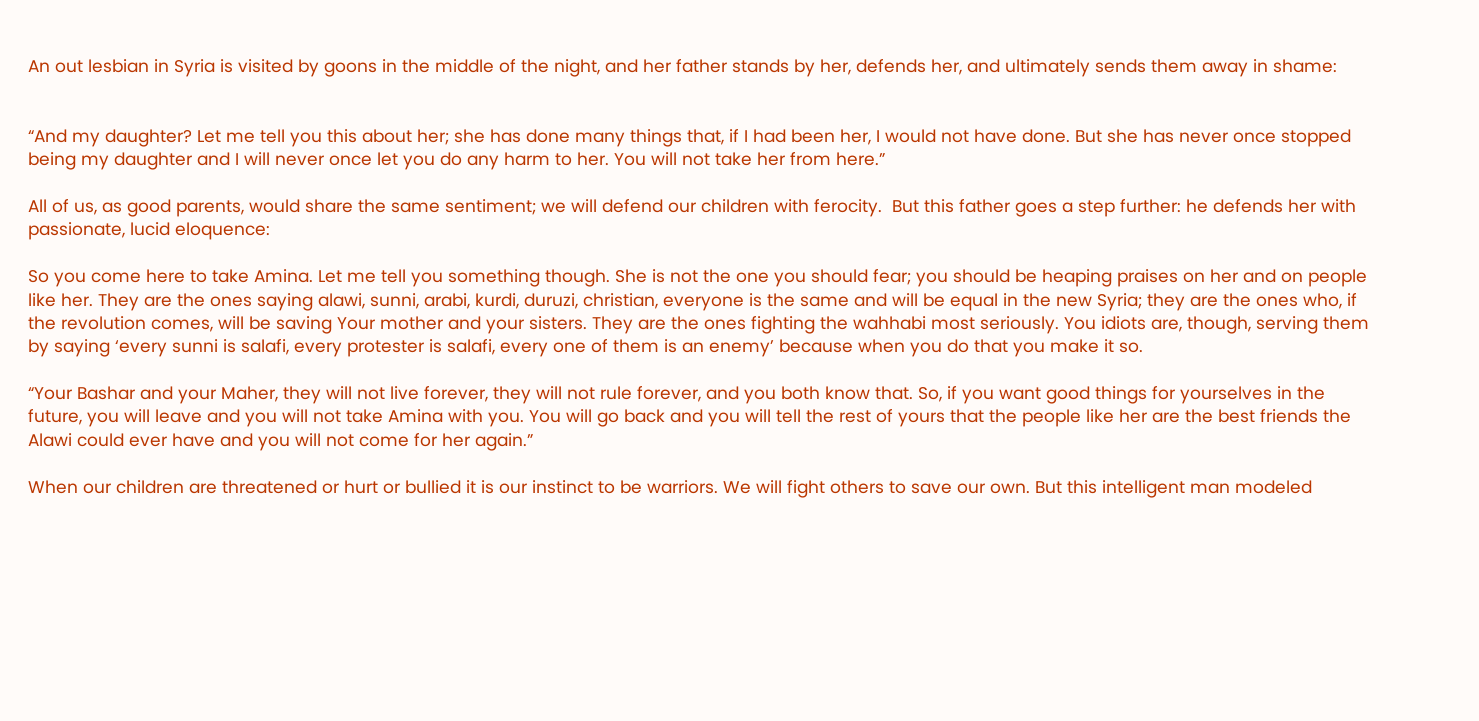An out lesbian in Syria is visited by goons in the middle of the night, and her father stands by her, defends her, and ultimately sends them away in shame:


“And my daughter? Let me tell you this about her; she has done many things that, if I had been her, I would not have done. But she has never once stopped being my daughter and I will never once let you do any harm to her. You will not take her from here.”

All of us, as good parents, would share the same sentiment; we will defend our children with ferocity.  But this father goes a step further: he defends her with passionate, lucid eloquence:

So you come here to take Amina. Let me tell you something though. She is not the one you should fear; you should be heaping praises on her and on people like her. They are the ones saying alawi, sunni, arabi, kurdi, duruzi, christian, everyone is the same and will be equal in the new Syria; they are the ones who, if the revolution comes, will be saving Your mother and your sisters. They are the ones fighting the wahhabi most seriously. You idiots are, though, serving them by saying ‘every sunni is salafi, every protester is salafi, every one of them is an enemy’ because when you do that you make it so.

“Your Bashar and your Maher, they will not live forever, they will not rule forever, and you both know that. So, if you want good things for yourselves in the future, you will leave and you will not take Amina with you. You will go back and you will tell the rest of yours that the people like her are the best friends the Alawi could ever have and you will not come for her again.”

When our children are threatened or hurt or bullied it is our instinct to be warriors. We will fight others to save our own. But this intelligent man modeled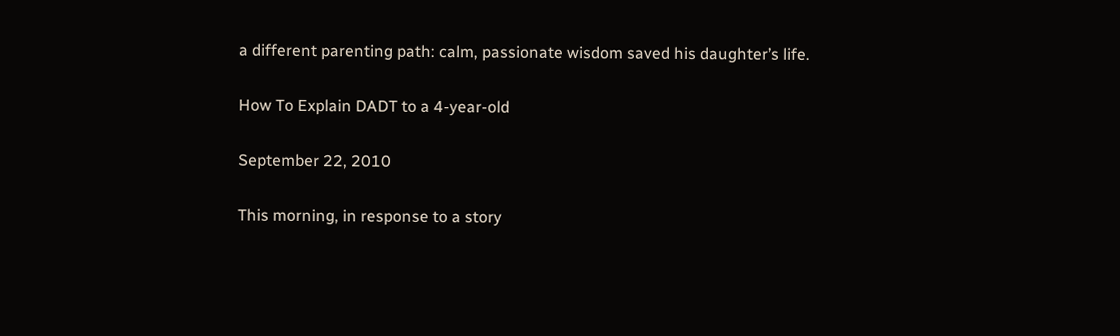a different parenting path: calm, passionate wisdom saved his daughter’s life.

How To Explain DADT to a 4-year-old

September 22, 2010

This morning, in response to a story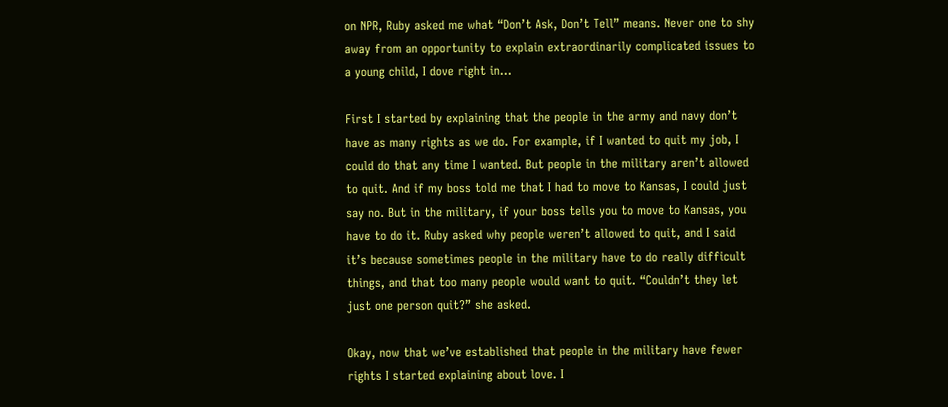on NPR, Ruby asked me what “Don’t Ask, Don’t Tell” means. Never one to shy away from an opportunity to explain extraordinarily complicated issues to a young child, I dove right in…

First I started by explaining that the people in the army and navy don’t have as many rights as we do. For example, if I wanted to quit my job, I could do that any time I wanted. But people in the military aren’t allowed to quit. And if my boss told me that I had to move to Kansas, I could just say no. But in the military, if your boss tells you to move to Kansas, you have to do it. Ruby asked why people weren’t allowed to quit, and I said it’s because sometimes people in the military have to do really difficult things, and that too many people would want to quit. “Couldn’t they let just one person quit?” she asked.

Okay, now that we’ve established that people in the military have fewer rights I started explaining about love. I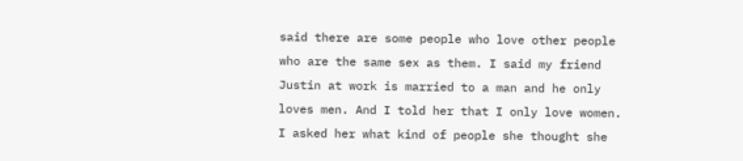said there are some people who love other people who are the same sex as them. I said my friend Justin at work is married to a man and he only loves men. And I told her that I only love women. I asked her what kind of people she thought she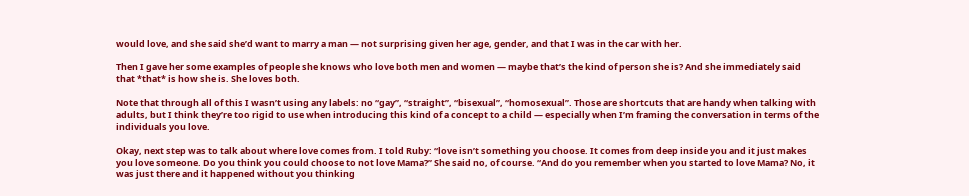would love, and she said she’d want to marry a man — not surprising given her age, gender, and that I was in the car with her.

Then I gave her some examples of people she knows who love both men and women — maybe that’s the kind of person she is? And she immediately said that *that* is how she is. She loves both.

Note that through all of this I wasn’t using any labels: no “gay”, “straight”, “bisexual”, “homosexual”. Those are shortcuts that are handy when talking with adults, but I think they’re too rigid to use when introducing this kind of a concept to a child — especially when I’m framing the conversation in terms of the individuals you love.

Okay, next step was to talk about where love comes from. I told Ruby: “love isn’t something you choose. It comes from deep inside you and it just makes you love someone. Do you think you could choose to not love Mama?” She said no, of course. “And do you remember when you started to love Mama? No, it was just there and it happened without you thinking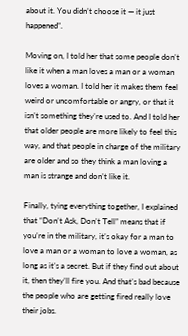about it. You didn’t choose it — it just happened”.

Moving on, I told her that some people don’t like it when a man loves a man or a woman loves a woman. I told her it makes them feel weird or uncomfortable or angry, or that it isn’t something they’re used to. And I told her that older people are more likely to feel this way, and that people in charge of the military are older and so they think a man loving a man is strange and don’t like it.

Finally, tying everything together, I explained that “Don’t Ask, Don’t Tell” means that if you’re in the military, it’s okay for a man to love a man or a woman to love a woman, as long as it’s a secret. But if they find out about it, then they’ll fire you. And that’s bad because the people who are getting fired really love their jobs.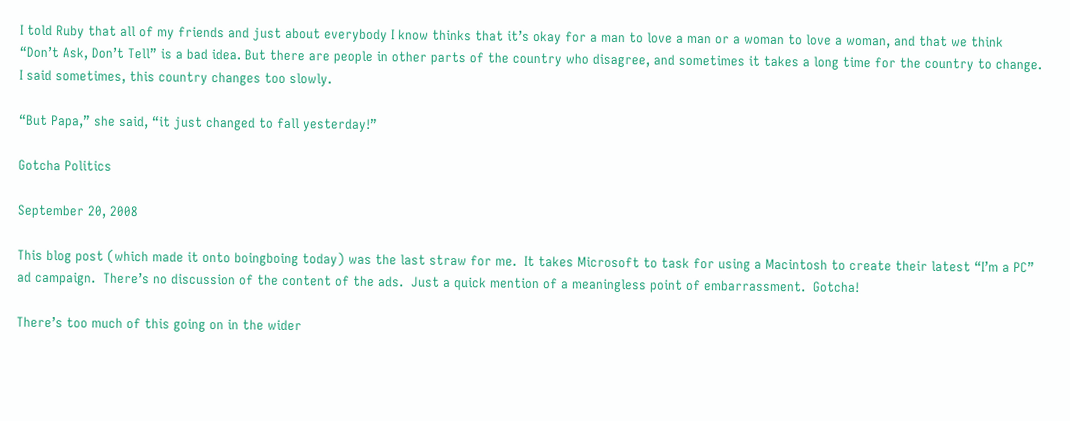I told Ruby that all of my friends and just about everybody I know thinks that it’s okay for a man to love a man or a woman to love a woman, and that we think “Don’t Ask, Don’t Tell” is a bad idea. But there are people in other parts of the country who disagree, and sometimes it takes a long time for the country to change. I said sometimes, this country changes too slowly.

“But Papa,” she said, “it just changed to fall yesterday!”

Gotcha Politics

September 20, 2008

This blog post (which made it onto boingboing today) was the last straw for me.  It takes Microsoft to task for using a Macintosh to create their latest “I’m a PC” ad campaign.  There’s no discussion of the content of the ads.  Just a quick mention of a meaningless point of embarrassment.  Gotcha!

There’s too much of this going on in the wider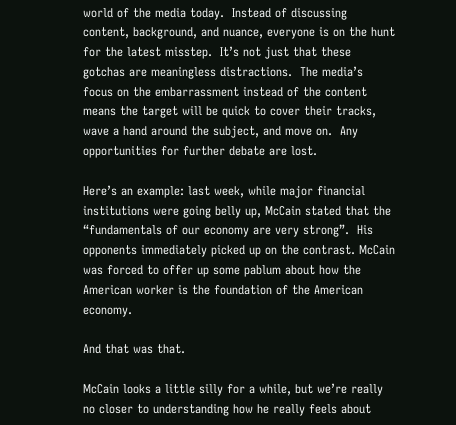world of the media today.  Instead of discussing content, background, and nuance, everyone is on the hunt for the latest misstep.  It’s not just that these gotchas are meaningless distractions.  The media’s focus on the embarrassment instead of the content means the target will be quick to cover their tracks, wave a hand around the subject, and move on.  Any opportunities for further debate are lost.

Here’s an example: last week, while major financial institutions were going belly up, McCain stated that the “fundamentals of our economy are very strong”.  His opponents immediately picked up on the contrast. McCain was forced to offer up some pablum about how the American worker is the foundation of the American economy.

And that was that.

McCain looks a little silly for a while, but we’re really no closer to understanding how he really feels about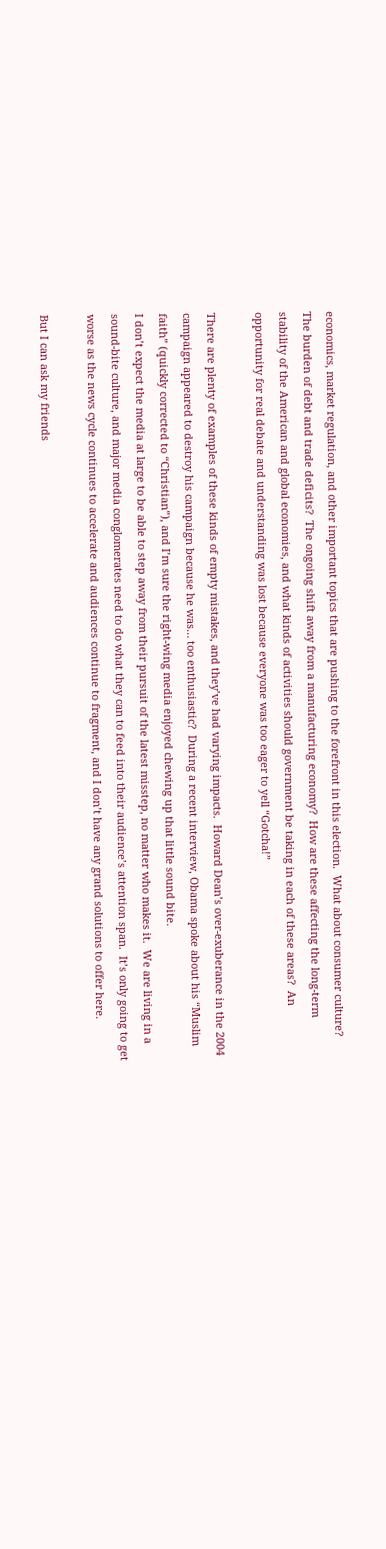economics, market regulation, and other important topics that are pushing to the forefront in this election.  What about consumer culture?  The burden of debt and trade deficits?  The ongoing shift away from a manufacturing economy?  How are these affecting the long-term stability of the American and global economies, and what kinds of activities should government be taking in each of these areas?  An opportunity for real debate and understanding was lost because everyone was too eager to yell “Gotcha!”

There are plenty of examples of these kinds of empty mistakes, and they’ve had varying impacts.  Howard Dean’s over-exuberance in the 2004 campaign appeared to destroy his campaign because he was… too enthusiastic?  During a recent interview, Obama spoke about his “Muslim faith” (quickly corrected to “Christian”), and I’m sure the right-wing media enjoyed chewing up that little sound bite.
I don’t expect the media at large to be able to step away from their pursuit of the latest misstep, no matter who makes it.  We are living in a sound-bite culture, and major media conglomerates need to do what they can to feed into their audience’s attention span.  It’s only going to get worse as the news cycle continues to accelerate and audiences continue to fragment, and I don’t have any grand solutions to offer here.

But I can ask my friends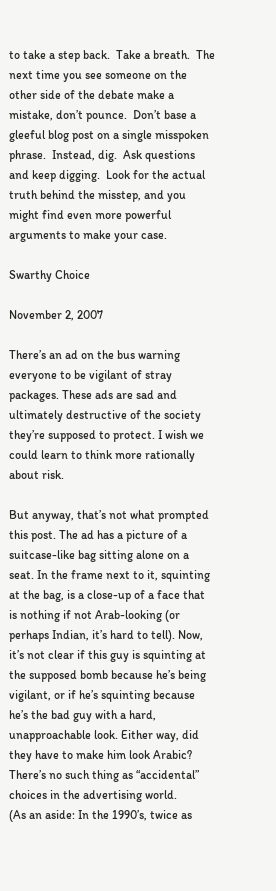to take a step back.  Take a breath.  The next time you see someone on the other side of the debate make a mistake, don’t pounce.  Don’t base a gleeful blog post on a single misspoken phrase.  Instead, dig.  Ask questions and keep digging.  Look for the actual truth behind the misstep, and you might find even more powerful arguments to make your case.

Swarthy Choice

November 2, 2007

There’s an ad on the bus warning everyone to be vigilant of stray packages. These ads are sad and ultimately destructive of the society they’re supposed to protect. I wish we could learn to think more rationally about risk.

But anyway, that’s not what prompted this post. The ad has a picture of a suitcase-like bag sitting alone on a seat. In the frame next to it, squinting at the bag, is a close-up of a face that is nothing if not Arab-looking (or perhaps Indian, it’s hard to tell). Now, it’s not clear if this guy is squinting at the supposed bomb because he’s being vigilant, or if he’s squinting because he’s the bad guy with a hard, unapproachable look. Either way, did they have to make him look Arabic? There’s no such thing as “accidental” choices in the advertising world.
(As an aside: In the 1990’s, twice as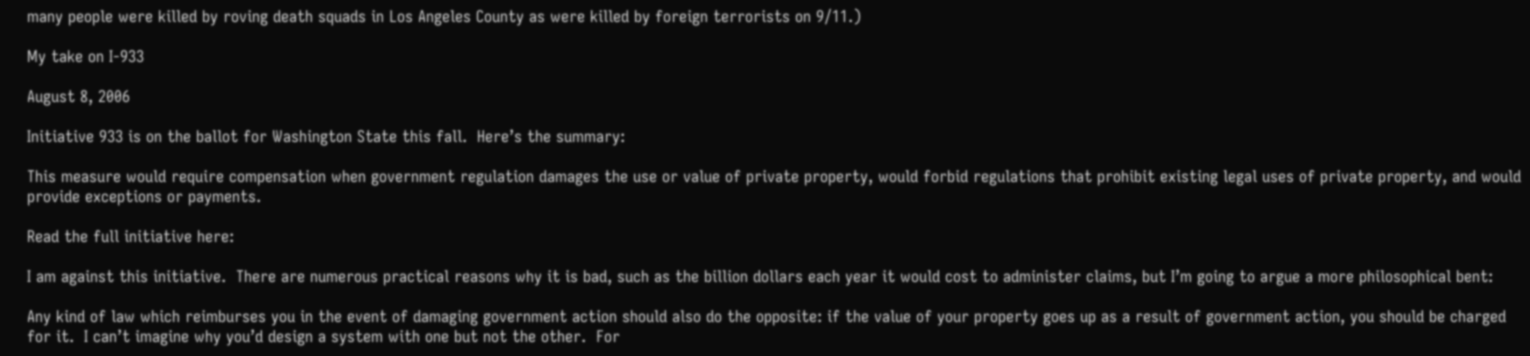many people were killed by roving death squads in Los Angeles County as were killed by foreign terrorists on 9/11.)

My take on I-933

August 8, 2006

Initiative 933 is on the ballot for Washington State this fall.  Here’s the summary:

This measure would require compensation when government regulation damages the use or value of private property, would forbid regulations that prohibit existing legal uses of private property, and would provide exceptions or payments.

Read the full initiative here:

I am against this initiative.  There are numerous practical reasons why it is bad, such as the billion dollars each year it would cost to administer claims, but I’m going to argue a more philosophical bent:

Any kind of law which reimburses you in the event of damaging government action should also do the opposite: if the value of your property goes up as a result of government action, you should be charged for it.  I can’t imagine why you’d design a system with one but not the other.  For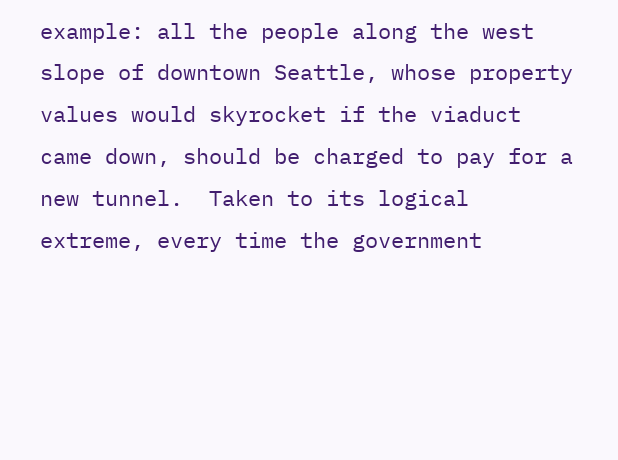example: all the people along the west slope of downtown Seattle, whose property values would skyrocket if the viaduct came down, should be charged to pay for a new tunnel.  Taken to its logical extreme, every time the government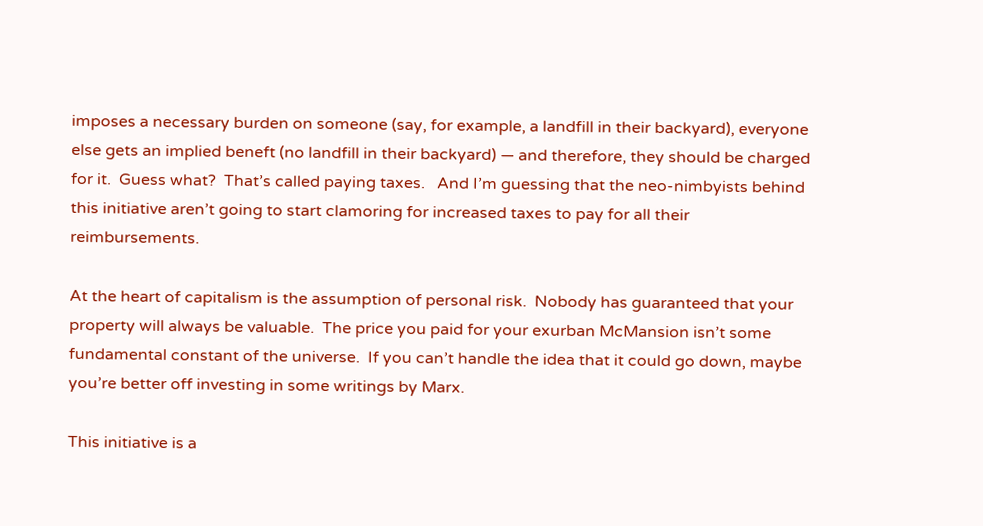imposes a necessary burden on someone (say, for example, a landfill in their backyard), everyone else gets an implied beneft (no landfill in their backyard) — and therefore, they should be charged for it.  Guess what?  That’s called paying taxes.   And I’m guessing that the neo-nimbyists behind this initiative aren’t going to start clamoring for increased taxes to pay for all their reimbursements.

At the heart of capitalism is the assumption of personal risk.  Nobody has guaranteed that your property will always be valuable.  The price you paid for your exurban McMansion isn’t some fundamental constant of the universe.  If you can’t handle the idea that it could go down, maybe you’re better off investing in some writings by Marx.

This initiative is a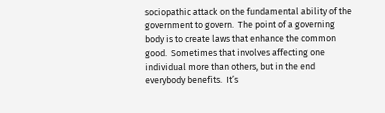sociopathic attack on the fundamental ability of the government to govern.  The point of a governing body is to create laws that enhance the common good.  Sometimes that involves affecting one individual more than others, but in the end everybody benefits.  It’s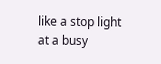like a stop light at a busy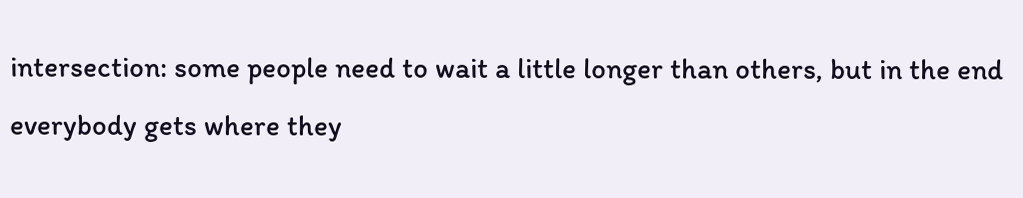intersection: some people need to wait a little longer than others, but in the end everybody gets where they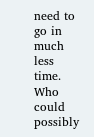need to go in much less time.  Who could possibly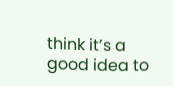think it’s a good idea to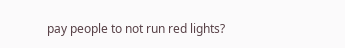pay people to not run red lights?